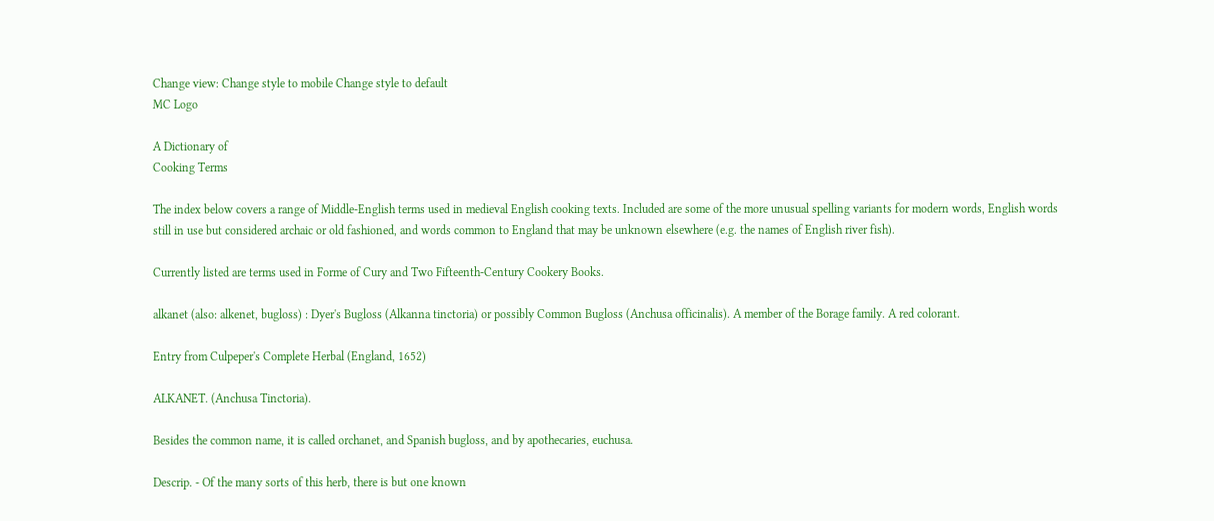Change view: Change style to mobile Change style to default
MC Logo

A Dictionary of
Cooking Terms

The index below covers a range of Middle-English terms used in medieval English cooking texts. Included are some of the more unusual spelling variants for modern words, English words still in use but considered archaic or old fashioned, and words common to England that may be unknown elsewhere (e.g. the names of English river fish).

Currently listed are terms used in Forme of Cury and Two Fifteenth-Century Cookery Books.

alkanet (also: alkenet, bugloss) : Dyer's Bugloss (Alkanna tinctoria) or possibly Common Bugloss (Anchusa officinalis). A member of the Borage family. A red colorant.

Entry from Culpeper's Complete Herbal (England, 1652)

ALKANET. (Anchusa Tinctoria).

Besides the common name, it is called orchanet, and Spanish bugloss, and by apothecaries, euchusa.

Descrip. - Of the many sorts of this herb, there is but one known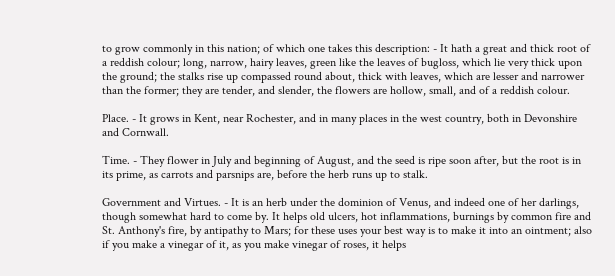to grow commonly in this nation; of which one takes this description: - It hath a great and thick root of a reddish colour; long, narrow, hairy leaves, green like the leaves of bugloss, which lie very thick upon the ground; the stalks rise up compassed round about, thick with leaves, which are lesser and narrower than the former; they are tender, and slender, the flowers are hollow, small, and of a reddish colour.

Place. - It grows in Kent, near Rochester, and in many places in the west country, both in Devonshire and Cornwall.

Time. - They flower in July and beginning of August, and the seed is ripe soon after, but the root is in its prime, as carrots and parsnips are, before the herb runs up to stalk.

Government and Virtues. - It is an herb under the dominion of Venus, and indeed one of her darlings, though somewhat hard to come by. It helps old ulcers, hot inflammations, burnings by common fire and St. Anthony's fire, by antipathy to Mars; for these uses your best way is to make it into an ointment; also if you make a vinegar of it, as you make vinegar of roses, it helps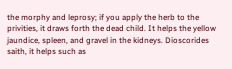the morphy and leprosy; if you apply the herb to the privities, it draws forth the dead child. It helps the yellow jaundice, spleen, and gravel in the kidneys. Dioscorides saith, it helps such as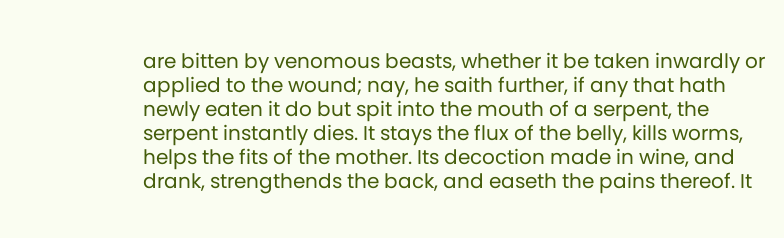are bitten by venomous beasts, whether it be taken inwardly or applied to the wound; nay, he saith further, if any that hath newly eaten it do but spit into the mouth of a serpent, the serpent instantly dies. It stays the flux of the belly, kills worms, helps the fits of the mother. Its decoction made in wine, and drank, strengthends the back, and easeth the pains thereof. It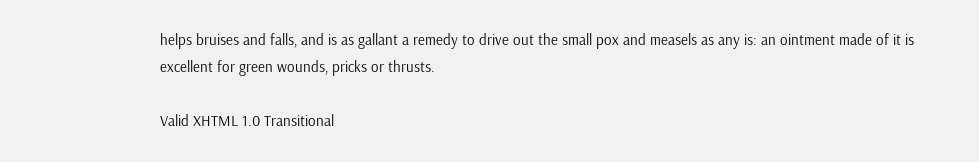helps bruises and falls, and is as gallant a remedy to drive out the small pox and measels as any is: an ointment made of it is excellent for green wounds, pricks or thrusts.

Valid XHTML 1.0 Transitional